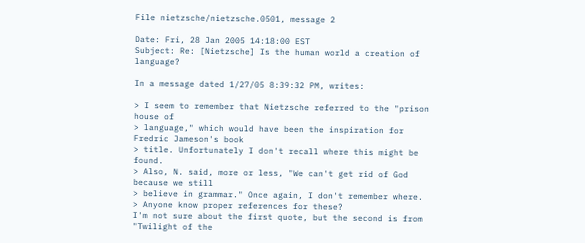File nietzsche/nietzsche.0501, message 2

Date: Fri, 28 Jan 2005 14:18:00 EST
Subject: Re: [Nietzsche] Is the human world a creation of language?

In a message dated 1/27/05 8:39:32 PM, writes:

> I seem to remember that Nietzsche referred to the "prison house of
> language," which would have been the inspiration for Fredric Jameson's book
> title. Unfortunately I don't recall where this might be found.
> Also, N. said, more or less, "We can't get rid of God because we still
> believe in grammar." Once again, I don't remember where.
> Anyone know proper references for these?
I'm not sure about the first quote, but the second is from "Twilight of the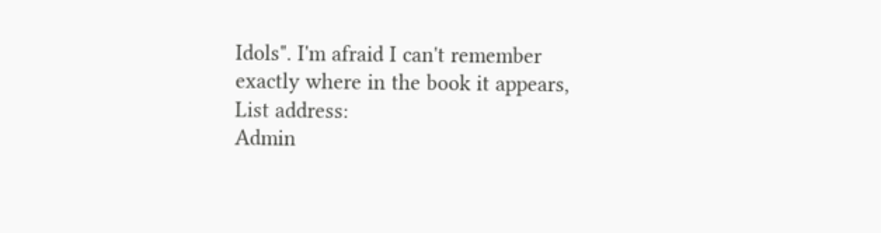Idols". I'm afraid I can't remember exactly where in the book it appears,
List address:
Admin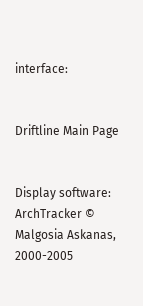interface:


Driftline Main Page


Display software: ArchTracker © Malgosia Askanas, 2000-2005